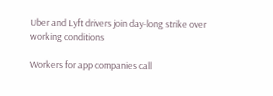Uber and Lyft drivers join day-long strike over working conditions

Workers for app companies call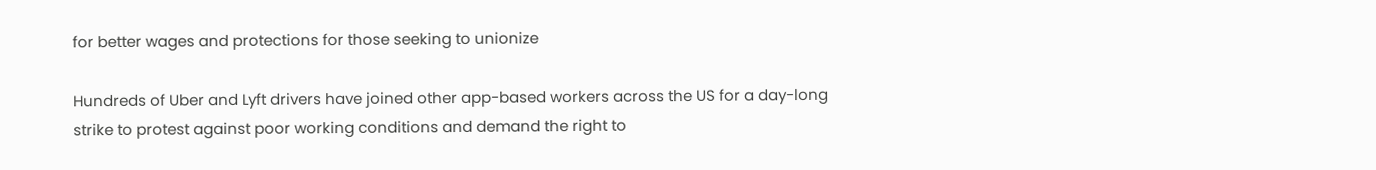for better wages and protections for those seeking to unionize

Hundreds of Uber and Lyft drivers have joined other app-based workers across the US for a day-long strike to protest against poor working conditions and demand the right to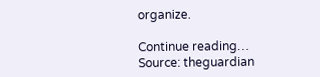organize.

Continue reading…
Source: theguardian